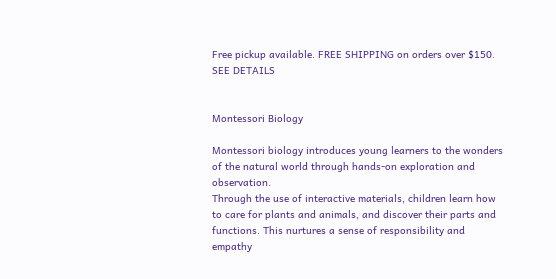Free pickup available. FREE SHIPPING on orders over $150. SEE DETAILS


Montessori Biology

Montessori biology introduces young learners to the wonders of the natural world through hands-on exploration and observation.
Through the use of interactive materials, children learn how to care for plants and animals, and discover their parts and functions. This nurtures a sense of responsibility and empathy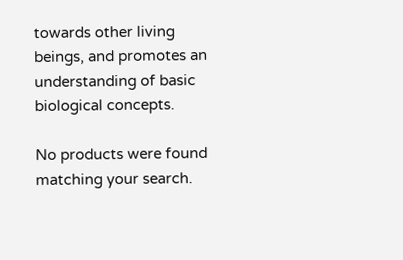towards other living beings, and promotes an understanding of basic biological concepts.

No products were found matching your search.